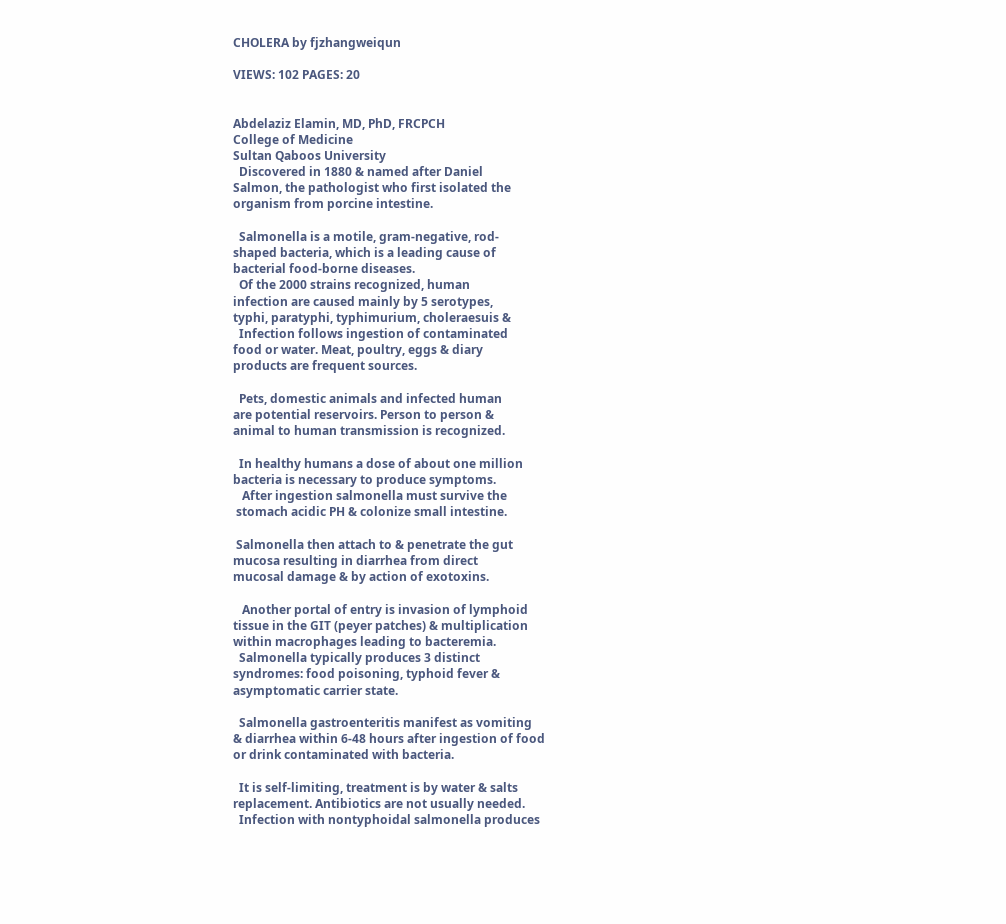CHOLERA by fjzhangweiqun

VIEWS: 102 PAGES: 20


Abdelaziz Elamin, MD, PhD, FRCPCH
College of Medicine
Sultan Qaboos University
  Discovered in 1880 & named after Daniel
Salmon, the pathologist who first isolated the
organism from porcine intestine.

  Salmonella is a motile, gram-negative, rod-
shaped bacteria, which is a leading cause of
bacterial food-borne diseases.
  Of the 2000 strains recognized, human
infection are caused mainly by 5 serotypes,
typhi, paratyphi, typhimurium, choleraesuis &
  Infection follows ingestion of contaminated
food or water. Meat, poultry, eggs & diary
products are frequent sources.

  Pets, domestic animals and infected human
are potential reservoirs. Person to person &
animal to human transmission is recognized.

  In healthy humans a dose of about one million
bacteria is necessary to produce symptoms.
   After ingestion salmonella must survive the
 stomach acidic PH & colonize small intestine.

 Salmonella then attach to & penetrate the gut
mucosa resulting in diarrhea from direct
mucosal damage & by action of exotoxins.

   Another portal of entry is invasion of lymphoid
tissue in the GIT (peyer patches) & multiplication
within macrophages leading to bacteremia.
  Salmonella typically produces 3 distinct
syndromes: food poisoning, typhoid fever &
asymptomatic carrier state.

  Salmonella gastroenteritis manifest as vomiting
& diarrhea within 6-48 hours after ingestion of food
or drink contaminated with bacteria.

  It is self-limiting, treatment is by water & salts
replacement. Antibiotics are not usually needed.
  Infection with nontyphoidal salmonella produces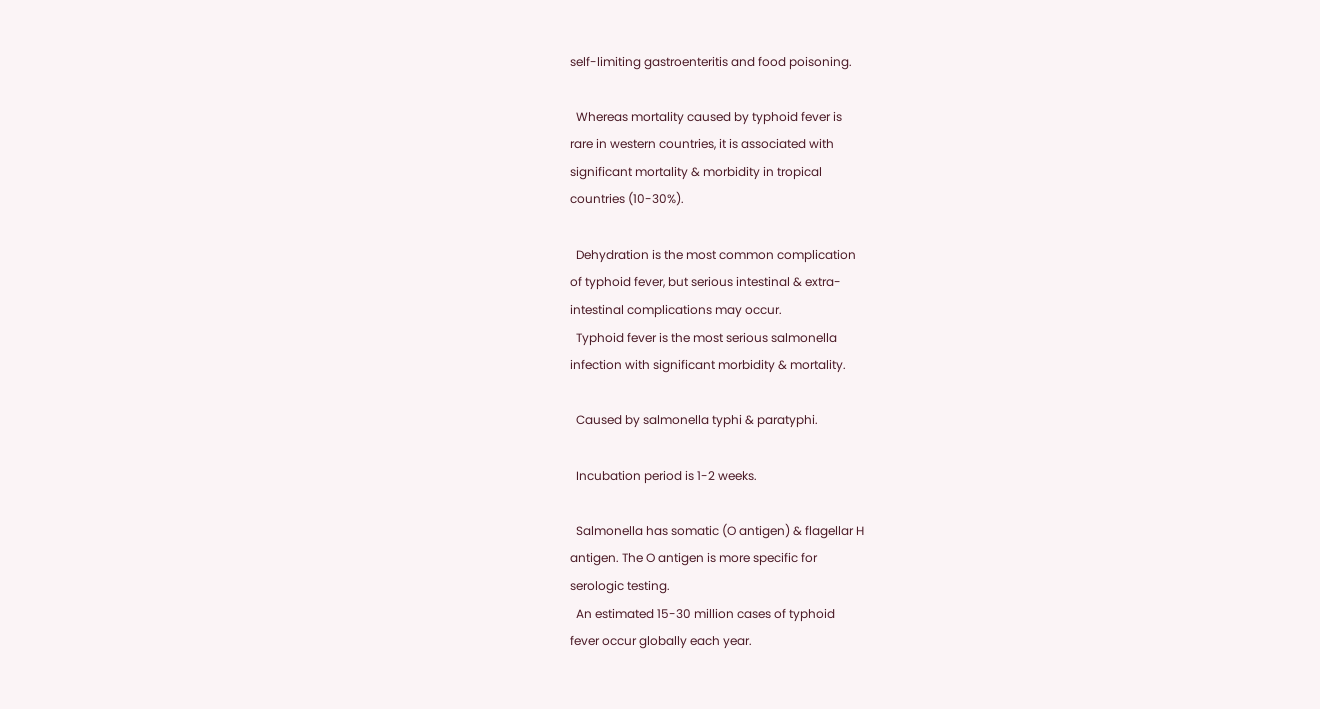self-limiting gastroenteritis and food poisoning.

  Whereas mortality caused by typhoid fever is
rare in western countries, it is associated with
significant mortality & morbidity in tropical
countries (10-30%).

  Dehydration is the most common complication
of typhoid fever, but serious intestinal & extra-
intestinal complications may occur.
  Typhoid fever is the most serious salmonella
infection with significant morbidity & mortality.

  Caused by salmonella typhi & paratyphi.

  Incubation period is 1-2 weeks.

  Salmonella has somatic (O antigen) & flagellar H
antigen. The O antigen is more specific for
serologic testing.
  An estimated 15-30 million cases of typhoid
fever occur globally each year.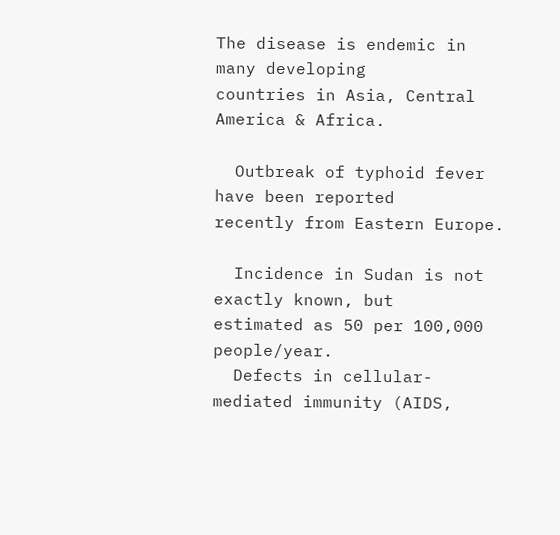The disease is endemic in many developing
countries in Asia, Central America & Africa.

  Outbreak of typhoid fever have been reported
recently from Eastern Europe.

  Incidence in Sudan is not exactly known, but
estimated as 50 per 100,000 people/year.
  Defects in cellular-mediated immunity (AIDS,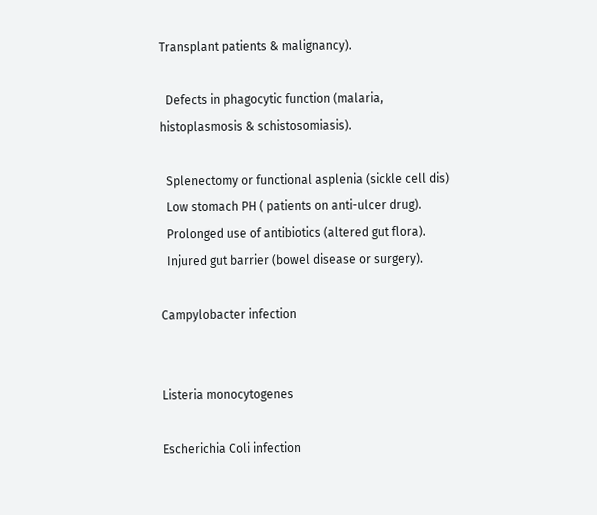Transplant patients & malignancy).

  Defects in phagocytic function (malaria,
histoplasmosis & schistosomiasis).

  Splenectomy or functional asplenia (sickle cell dis)
  Low stomach PH ( patients on anti-ulcer drug).
  Prolonged use of antibiotics (altered gut flora).
  Injured gut barrier (bowel disease or surgery).

Campylobacter infection


Listeria monocytogenes

Escherichia Coli infection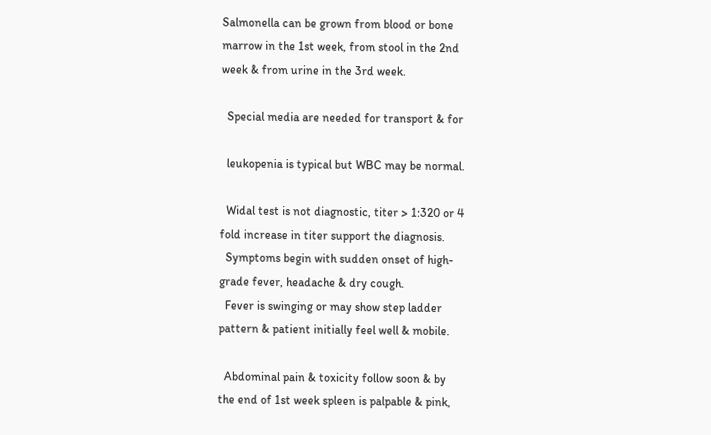Salmonella can be grown from blood or bone
marrow in the 1st week, from stool in the 2nd
week & from urine in the 3rd week.

  Special media are needed for transport & for

  leukopenia is typical but WBC may be normal.

  Widal test is not diagnostic, titer > 1:320 or 4
fold increase in titer support the diagnosis.
  Symptoms begin with sudden onset of high-
grade fever, headache & dry cough.
  Fever is swinging or may show step ladder
pattern & patient initially feel well & mobile.

  Abdominal pain & toxicity follow soon & by
the end of 1st week spleen is palpable & pink,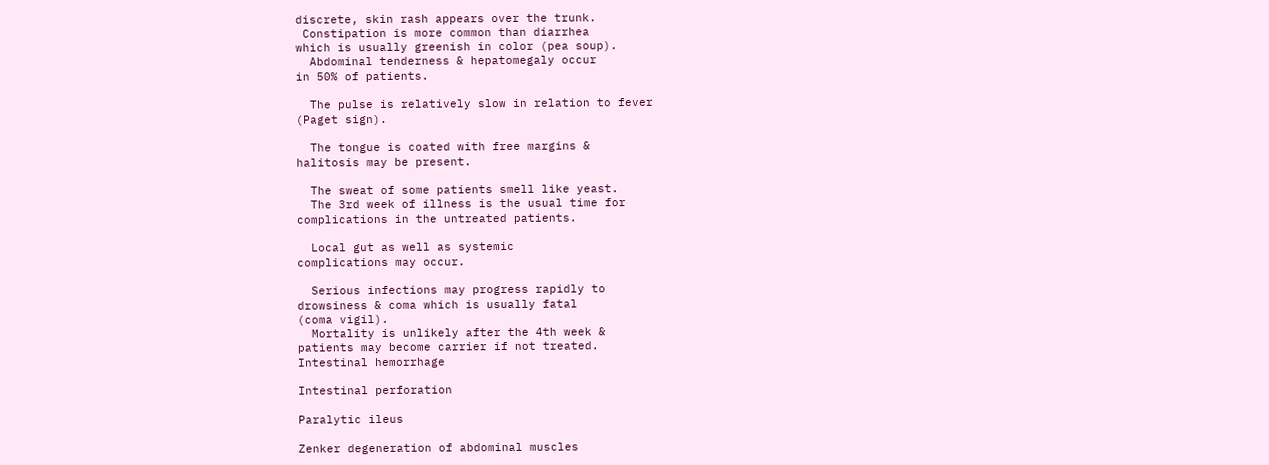discrete, skin rash appears over the trunk.
 Constipation is more common than diarrhea
which is usually greenish in color (pea soup).
  Abdominal tenderness & hepatomegaly occur
in 50% of patients.

  The pulse is relatively slow in relation to fever
(Paget sign).

  The tongue is coated with free margins &
halitosis may be present.

  The sweat of some patients smell like yeast.
  The 3rd week of illness is the usual time for
complications in the untreated patients.

  Local gut as well as systemic
complications may occur.

  Serious infections may progress rapidly to
drowsiness & coma which is usually fatal
(coma vigil).
  Mortality is unlikely after the 4th week &
patients may become carrier if not treated.
Intestinal hemorrhage

Intestinal perforation

Paralytic ileus

Zenker degeneration of abdominal muscles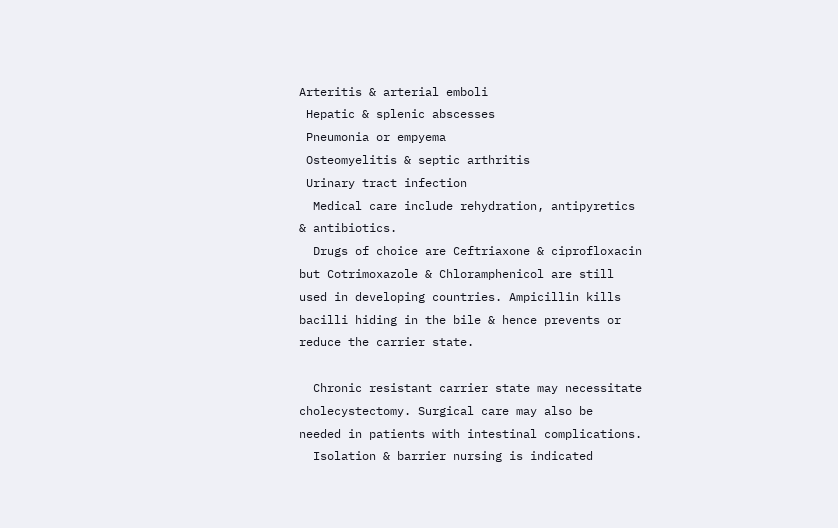Arteritis & arterial emboli
 Hepatic & splenic abscesses
 Pneumonia or empyema
 Osteomyelitis & septic arthritis
 Urinary tract infection
  Medical care include rehydration, antipyretics
& antibiotics.
  Drugs of choice are Ceftriaxone & ciprofloxacin
but Cotrimoxazole & Chloramphenicol are still
used in developing countries. Ampicillin kills
bacilli hiding in the bile & hence prevents or
reduce the carrier state.

  Chronic resistant carrier state may necessitate
cholecystectomy. Surgical care may also be
needed in patients with intestinal complications.
  Isolation & barrier nursing is indicated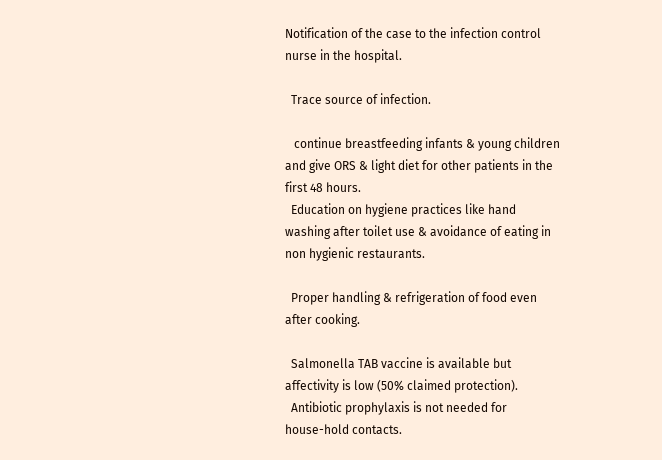Notification of the case to the infection control
nurse in the hospital.

  Trace source of infection.

   continue breastfeeding infants & young children
and give ORS & light diet for other patients in the
first 48 hours.
  Education on hygiene practices like hand
washing after toilet use & avoidance of eating in
non hygienic restaurants.

  Proper handling & refrigeration of food even
after cooking.

  Salmonella TAB vaccine is available but
affectivity is low (50% claimed protection).
  Antibiotic prophylaxis is not needed for
house-hold contacts.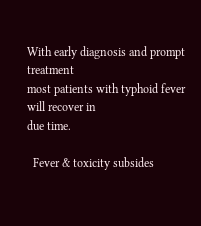With early diagnosis and prompt treatment
most patients with typhoid fever will recover in
due time.

  Fever & toxicity subsides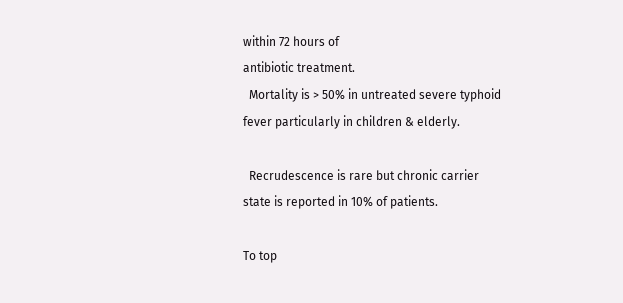within 72 hours of
antibiotic treatment.
  Mortality is > 50% in untreated severe typhoid
fever particularly in children & elderly.

  Recrudescence is rare but chronic carrier
state is reported in 10% of patients.

To top